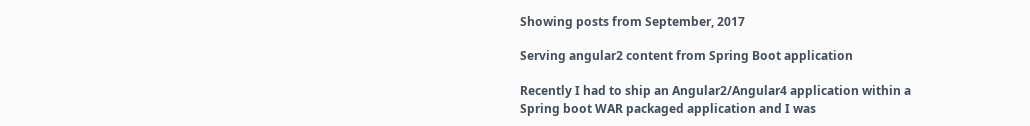Showing posts from September, 2017

Serving angular2 content from Spring Boot application

Recently I had to ship an Angular2/Angular4 application within a Spring boot WAR packaged application and I was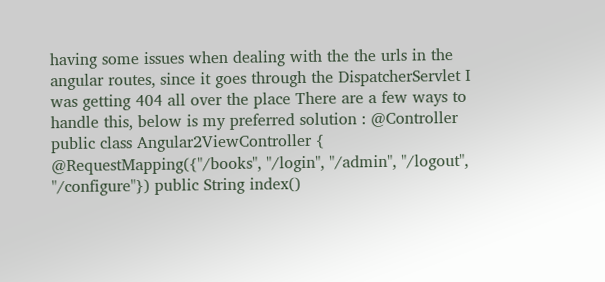having some issues when dealing with the the urls in the angular routes, since it goes through the DispatcherServlet I was getting 404 all over the place There are a few ways to handle this, below is my preferred solution : @Controller public class Angular2ViewController { @RequestMapping({"/books", "/login", "/admin", "/logout", "/configure"}) public String index()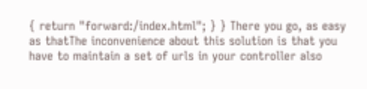{ return "forward:/index.html"; } } There you go, as easy as thatThe inconvenience about this solution is that you have to maintain a set of urls in your controller also